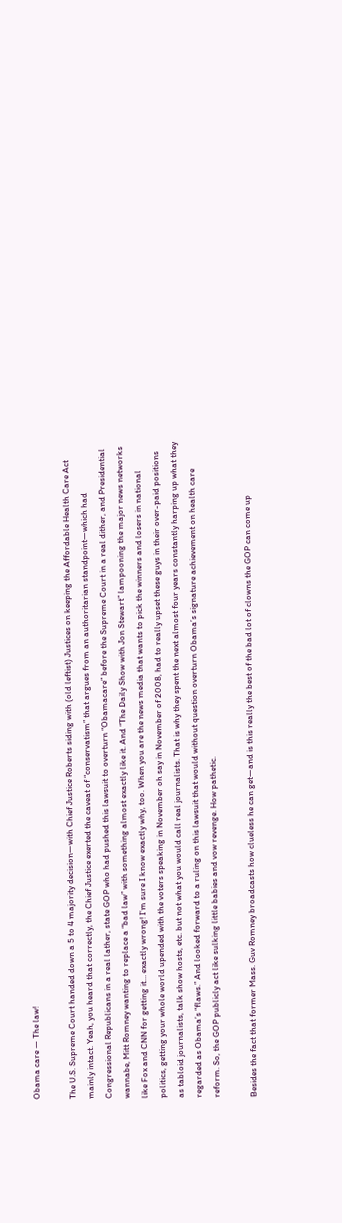Obama care — The law!

The U.S. Supreme Court handed down a 5 to 4 majority decision—with Chief Justice Roberts siding with (old leftist) Justices on keeping the Affordable Health Care Act mainly intact. Yeah, you heard that correctly, the Chief Justice exerted the caveat of “conservatism” that argues from an authoritarian standpoint—which had Congressional Republicans in a real lather, state GOP who had pushed this lawsuit to overturn “Obamacare” before the Supreme Court in a real dither, and Presidential wannabe, Mitt Romney wanting to replace a “bad law” with something almost exactly like it. And “The Daily Show with Jon Stewart” lampooning the major news networks like Fox and CNN for getting it… exactly wrong! I’m sure I know exactly why, too. When you are the news media that wants to pick the winners and losers in national politics, getting your whole world upended with the voters speaking in November oh say in November of 2008, had to really upset these guys in their over-paid positions as tabloid journalists, talk show hosts, etc. but not what you would call real journalists. That is why they spent the next almost four years constantly harping up what they regarded as Obama’s “flaws.” And looked forward to a ruling on this lawsuit that would without question overturn Obama’s signature achievement on health care reform. So, the GOP publicly act like sulking little babies and vow revenge. How pathetic.

Besides the fact that former Mass. Guv Romney broadcasts how clueless he can get—and is this really the best of the bad lot of clowns the GOP can come up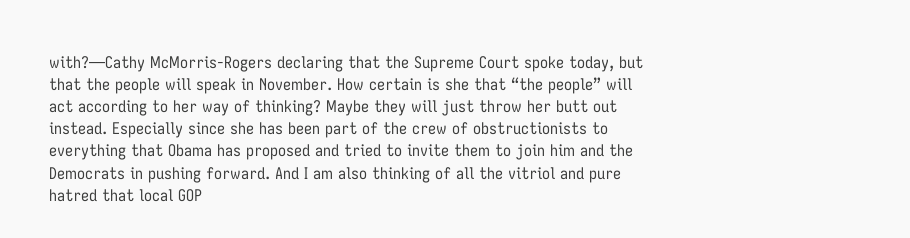with?—Cathy McMorris-Rogers declaring that the Supreme Court spoke today, but that the people will speak in November. How certain is she that “the people” will act according to her way of thinking? Maybe they will just throw her butt out instead. Especially since she has been part of the crew of obstructionists to everything that Obama has proposed and tried to invite them to join him and the Democrats in pushing forward. And I am also thinking of all the vitriol and pure hatred that local GOP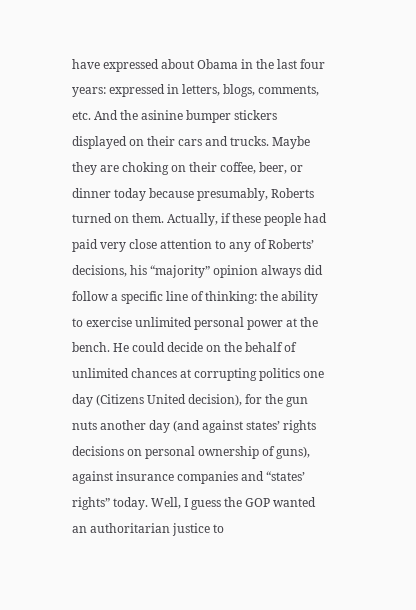have expressed about Obama in the last four years: expressed in letters, blogs, comments, etc. And the asinine bumper stickers displayed on their cars and trucks. Maybe they are choking on their coffee, beer, or dinner today because presumably, Roberts turned on them. Actually, if these people had paid very close attention to any of Roberts’ decisions, his “majority” opinion always did follow a specific line of thinking: the ability to exercise unlimited personal power at the bench. He could decide on the behalf of unlimited chances at corrupting politics one day (Citizens United decision), for the gun nuts another day (and against states’ rights decisions on personal ownership of guns), against insurance companies and “states’ rights” today. Well, I guess the GOP wanted an authoritarian justice to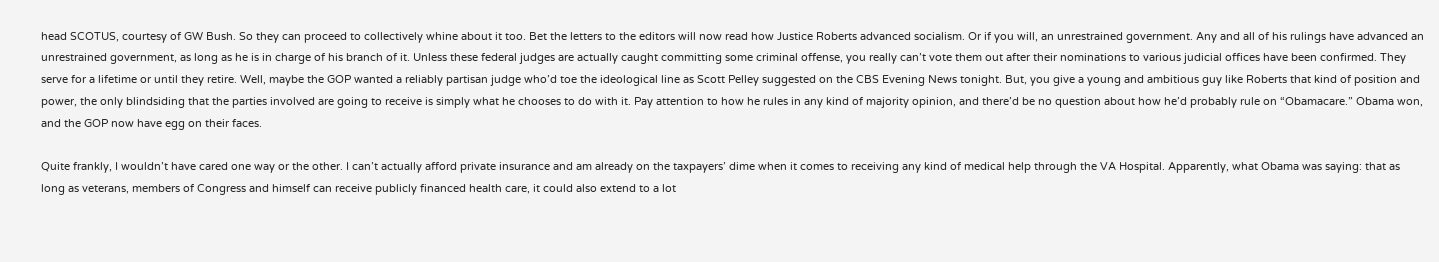head SCOTUS, courtesy of GW Bush. So they can proceed to collectively whine about it too. Bet the letters to the editors will now read how Justice Roberts advanced socialism. Or if you will, an unrestrained government. Any and all of his rulings have advanced an unrestrained government, as long as he is in charge of his branch of it. Unless these federal judges are actually caught committing some criminal offense, you really can’t vote them out after their nominations to various judicial offices have been confirmed. They serve for a lifetime or until they retire. Well, maybe the GOP wanted a reliably partisan judge who’d toe the ideological line as Scott Pelley suggested on the CBS Evening News tonight. But, you give a young and ambitious guy like Roberts that kind of position and power, the only blindsiding that the parties involved are going to receive is simply what he chooses to do with it. Pay attention to how he rules in any kind of majority opinion, and there’d be no question about how he’d probably rule on “Obamacare.” Obama won, and the GOP now have egg on their faces.

Quite frankly, I wouldn’t have cared one way or the other. I can’t actually afford private insurance and am already on the taxpayers’ dime when it comes to receiving any kind of medical help through the VA Hospital. Apparently, what Obama was saying: that as long as veterans, members of Congress and himself can receive publicly financed health care, it could also extend to a lot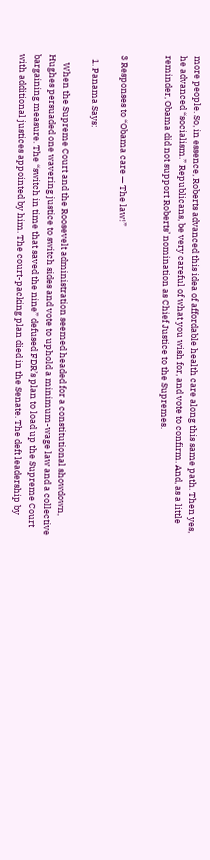more people. So, in essence, Roberts advanced this idea of affordable health care along this same path. Then yes, he advanced “socialism.” Republicans, be very careful of what you wish for, and vote to confirm. And, as a little reminder, Obama did not support Roberts’ nomination as Chief Justice to the Supremes.


3 Responses to “Obama care — The law!”

  1. Panama Says:

    When the Supreme Court and the Roosevelt administration seemed headed for a constitutional showdown, Hughes persuaded one wavering justice to switch sides and vote to uphold a minimum-wage law and a collective bargaining measure. The “switch in time that saved the nine” defused FDR’s plan to load up the Supreme Court with additional justices appointed by him. The court-packing plan died in the Senate. The deft leadership by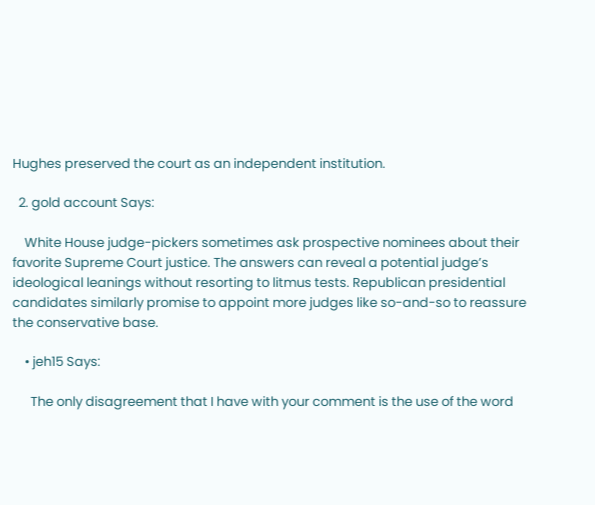Hughes preserved the court as an independent institution.

  2. gold account Says:

    White House judge-pickers sometimes ask prospective nominees about their favorite Supreme Court justice. The answers can reveal a potential judge’s ideological leanings without resorting to litmus tests. Republican presidential candidates similarly promise to appoint more judges like so-and-so to reassure the conservative base.

    • jeh15 Says:

      The only disagreement that I have with your comment is the use of the word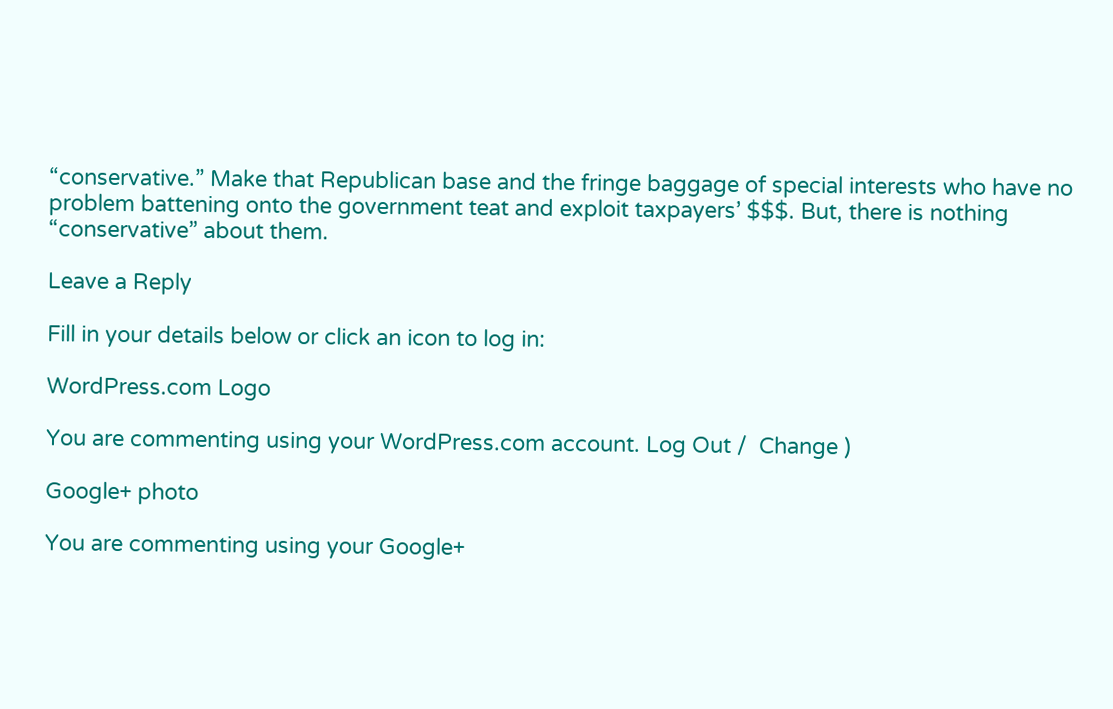“conservative.” Make that Republican base and the fringe baggage of special interests who have no problem battening onto the government teat and exploit taxpayers’ $$$. But, there is nothing “conservative” about them.

Leave a Reply

Fill in your details below or click an icon to log in:

WordPress.com Logo

You are commenting using your WordPress.com account. Log Out /  Change )

Google+ photo

You are commenting using your Google+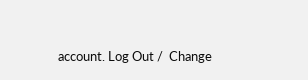account. Log Out /  Change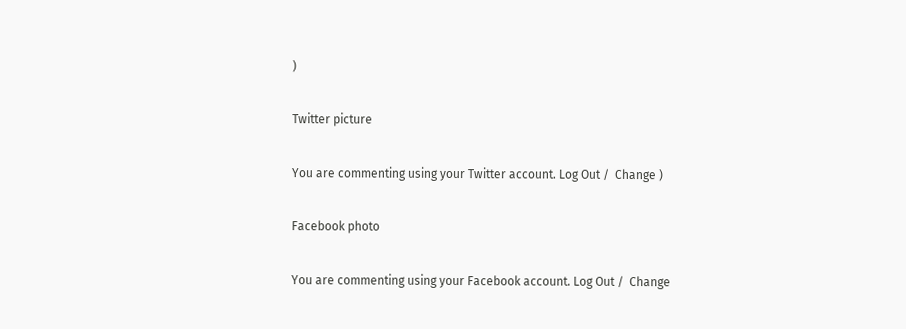)

Twitter picture

You are commenting using your Twitter account. Log Out /  Change )

Facebook photo

You are commenting using your Facebook account. Log Out /  Change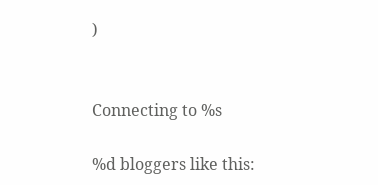)


Connecting to %s

%d bloggers like this: